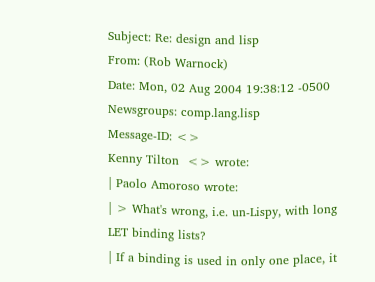Subject: Re: design and lisp
From: (Rob Warnock)
Date: Mon, 02 Aug 2004 19:38:12 -0500
Newsgroups: comp.lang.lisp
Message-ID: <>
Kenny Tilton  <> wrote:
| Paolo Amoroso wrote:
| > What's wrong, i.e. un-Lispy, with long LET binding lists?
| If a binding is used in only one place, it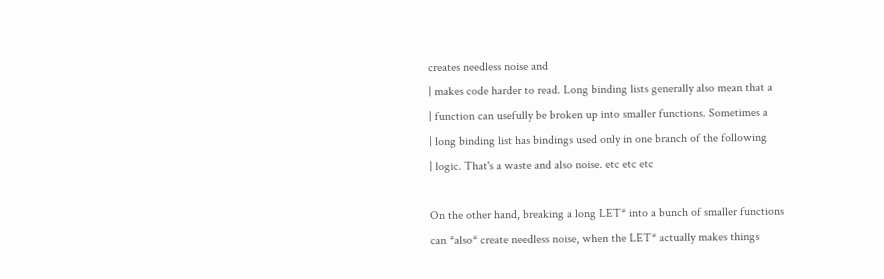creates needless noise and
| makes code harder to read. Long binding lists generally also mean that a
| function can usefully be broken up into smaller functions. Sometimes a
| long binding list has bindings used only in one branch of the following
| logic. That's a waste and also noise. etc etc etc

On the other hand, breaking a long LET* into a bunch of smaller functions
can *also* create needless noise, when the LET* actually makes things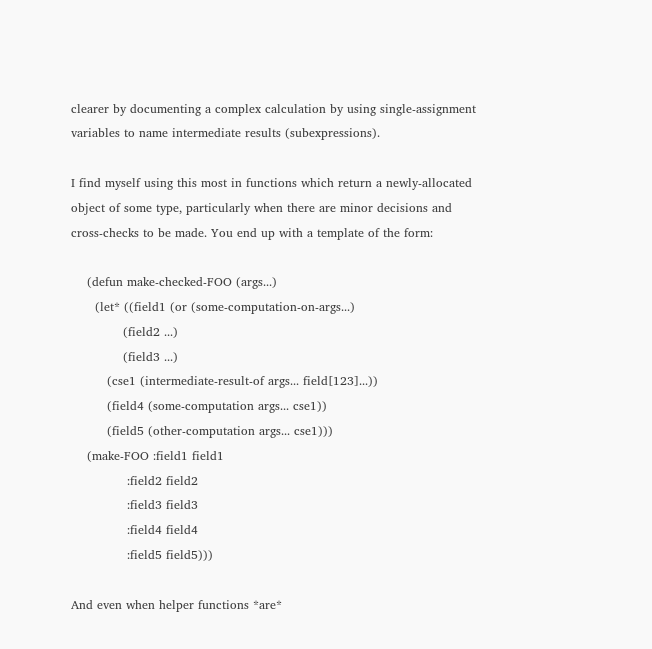clearer by documenting a complex calculation by using single-assignment
variables to name intermediate results (subexpressions).

I find myself using this most in functions which return a newly-allocated
object of some type, particularly when there are minor decisions and
cross-checks to be made. You end up with a template of the form:

    (defun make-checked-FOO (args...)
      (let* ((field1 (or (some-computation-on-args...)
             (field2 ...)
             (field3 ...)
         (cse1 (intermediate-result-of args... field[123]...))
         (field4 (some-computation args... cse1))
         (field5 (other-computation args... cse1)))
    (make-FOO :field1 field1
              :field2 field2
              :field3 field3
              :field4 field4
              :field5 field5)))

And even when helper functions *are*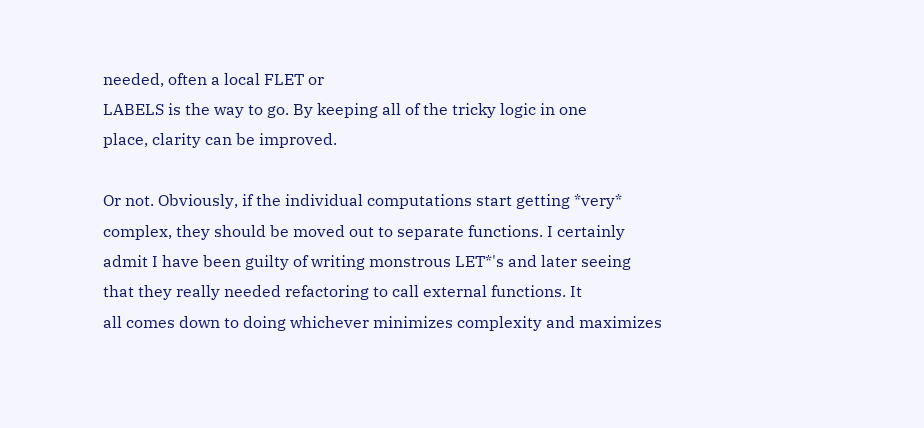needed, often a local FLET or
LABELS is the way to go. By keeping all of the tricky logic in one
place, clarity can be improved.

Or not. Obviously, if the individual computations start getting *very*
complex, they should be moved out to separate functions. I certainly
admit I have been guilty of writing monstrous LET*'s and later seeing
that they really needed refactoring to call external functions. It
all comes down to doing whichever minimizes complexity and maximizes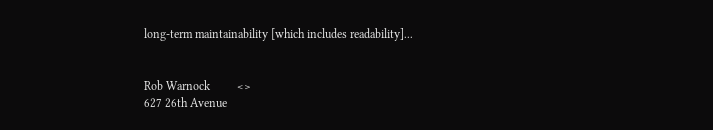long-term maintainability [which includes readability]...


Rob Warnock         <>
627 26th Avenue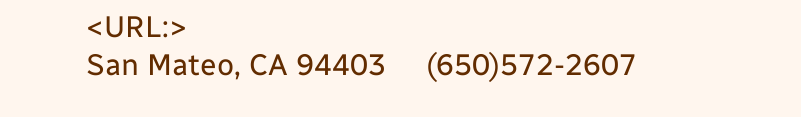<URL:>
San Mateo, CA 94403     (650)572-2607